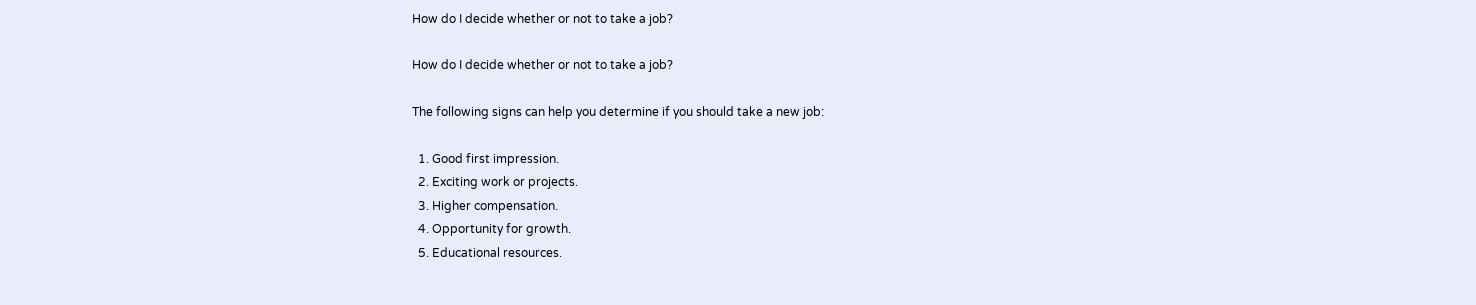How do I decide whether or not to take a job?

How do I decide whether or not to take a job?

The following signs can help you determine if you should take a new job:

  1. Good first impression.
  2. Exciting work or projects.
  3. Higher compensation.
  4. Opportunity for growth.
  5. Educational resources.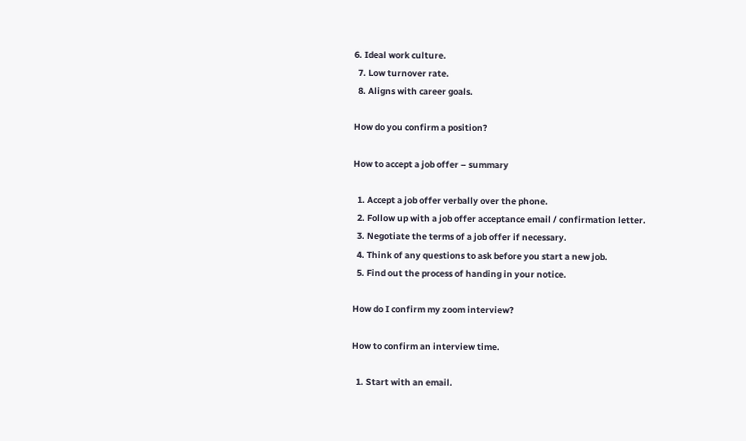6. Ideal work culture.
  7. Low turnover rate.
  8. Aligns with career goals.

How do you confirm a position?

How to accept a job offer – summary

  1. Accept a job offer verbally over the phone.
  2. Follow up with a job offer acceptance email / confirmation letter.
  3. Negotiate the terms of a job offer if necessary.
  4. Think of any questions to ask before you start a new job.
  5. Find out the process of handing in your notice.

How do I confirm my zoom interview?

How to confirm an interview time.

  1. Start with an email.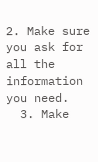2. Make sure you ask for all the information you need.
  3. Make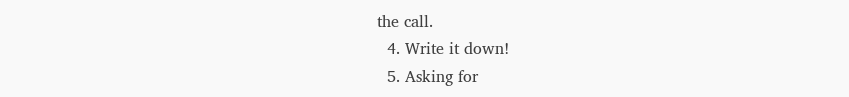the call.
  4. Write it down!
  5. Asking for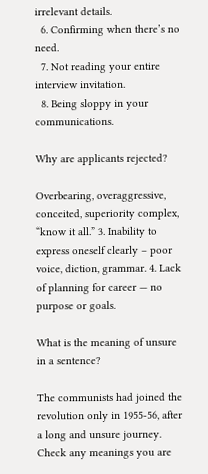irrelevant details.
  6. Confirming when there’s no need.
  7. Not reading your entire interview invitation.
  8. Being sloppy in your communications.

Why are applicants rejected?

Overbearing, overaggressive, conceited, superiority complex, “know it all.” 3. Inability to express oneself clearly – poor voice, diction, grammar. 4. Lack of planning for career — no purpose or goals.

What is the meaning of unsure in a sentence?

The communists had joined the revolution only in 1955-56, after a long and unsure journey. Check any meanings you are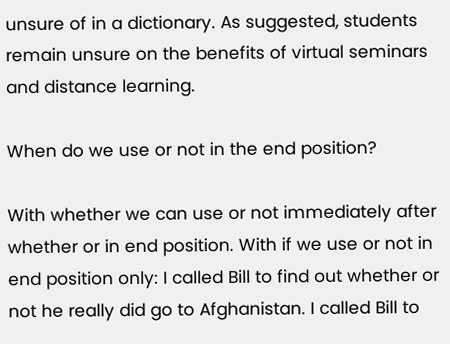unsure of in a dictionary. As suggested, students remain unsure on the benefits of virtual seminars and distance learning.

When do we use or not in the end position?

With whether we can use or not immediately after whether or in end position. With if we use or not in end position only: I called Bill to find out whether or not he really did go to Afghanistan. I called Bill to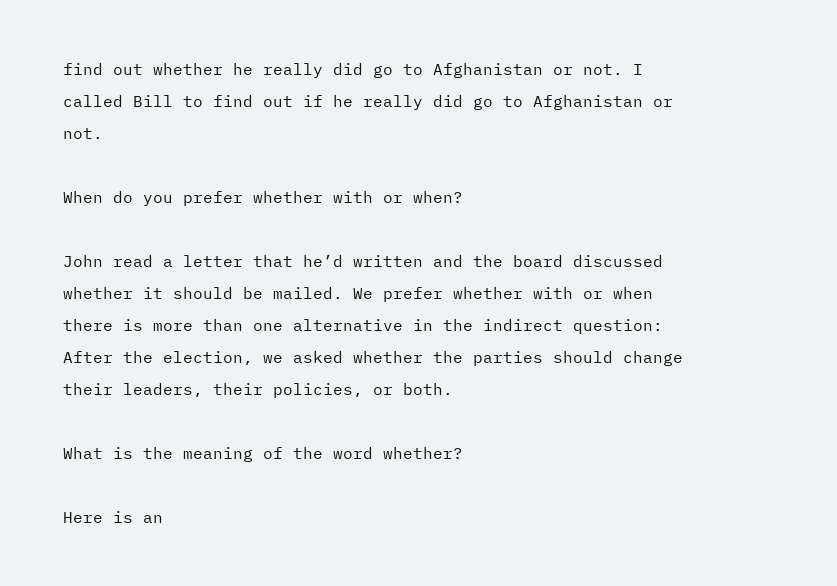find out whether he really did go to Afghanistan or not. I called Bill to find out if he really did go to Afghanistan or not.

When do you prefer whether with or when?

John read a letter that he’d written and the board discussed whether it should be mailed. We prefer whether with or when there is more than one alternative in the indirect question: After the election, we asked whether the parties should change their leaders, their policies, or both.

What is the meaning of the word whether?

Here is an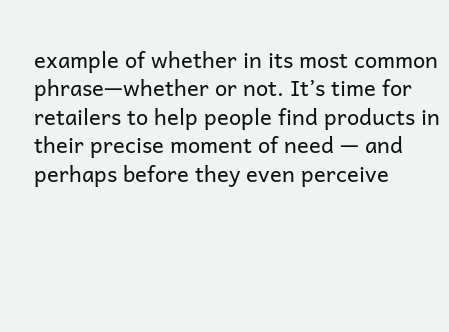example of whether in its most common phrase—whether or not. It’s time for retailers to help people find products in their precise moment of need — and perhaps before they even perceive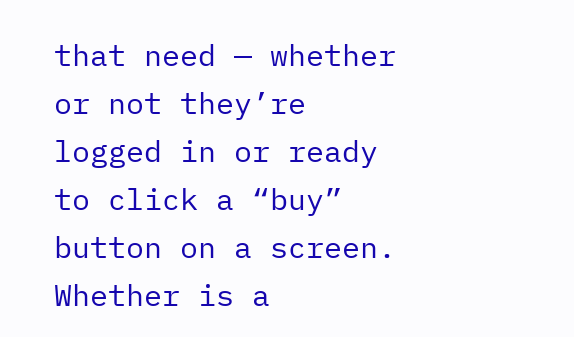that need — whether or not they’re logged in or ready to click a “buy” button on a screen. Whether is a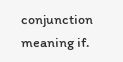conjunction meaning if.